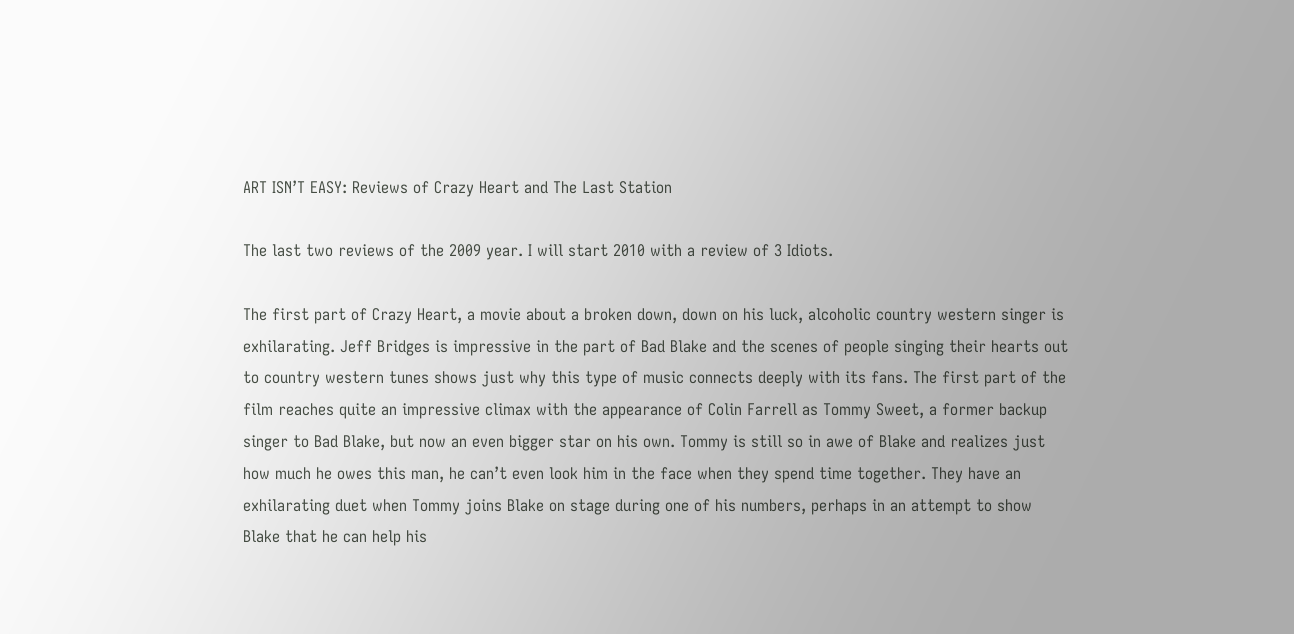ART ISN’T EASY: Reviews of Crazy Heart and The Last Station

The last two reviews of the 2009 year. I will start 2010 with a review of 3 Idiots.

The first part of Crazy Heart, a movie about a broken down, down on his luck, alcoholic country western singer is exhilarating. Jeff Bridges is impressive in the part of Bad Blake and the scenes of people singing their hearts out to country western tunes shows just why this type of music connects deeply with its fans. The first part of the film reaches quite an impressive climax with the appearance of Colin Farrell as Tommy Sweet, a former backup singer to Bad Blake, but now an even bigger star on his own. Tommy is still so in awe of Blake and realizes just how much he owes this man, he can’t even look him in the face when they spend time together. They have an exhilarating duet when Tommy joins Blake on stage during one of his numbers, perhaps in an attempt to show Blake that he can help his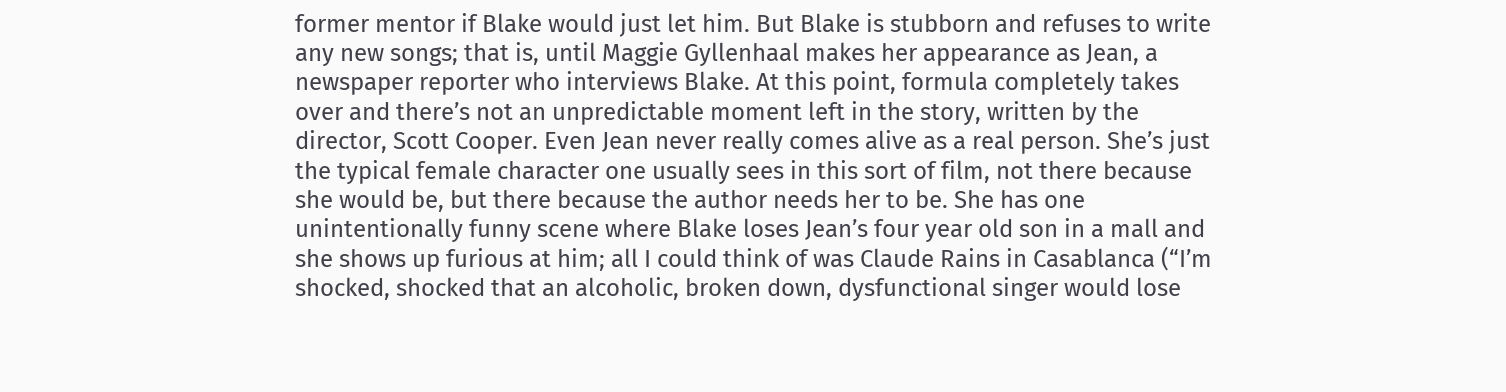former mentor if Blake would just let him. But Blake is stubborn and refuses to write any new songs; that is, until Maggie Gyllenhaal makes her appearance as Jean, a newspaper reporter who interviews Blake. At this point, formula completely takes over and there’s not an unpredictable moment left in the story, written by the director, Scott Cooper. Even Jean never really comes alive as a real person. She’s just the typical female character one usually sees in this sort of film, not there because she would be, but there because the author needs her to be. She has one unintentionally funny scene where Blake loses Jean’s four year old son in a mall and she shows up furious at him; all I could think of was Claude Rains in Casablanca (“I’m shocked, shocked that an alcoholic, broken down, dysfunctional singer would lose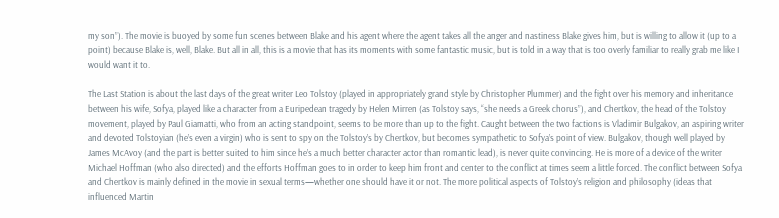my son”). The movie is buoyed by some fun scenes between Blake and his agent where the agent takes all the anger and nastiness Blake gives him, but is willing to allow it (up to a point) because Blake is, well, Blake. But all in all, this is a movie that has its moments with some fantastic music, but is told in a way that is too overly familiar to really grab me like I would want it to.

The Last Station is about the last days of the great writer Leo Tolstoy (played in appropriately grand style by Christopher Plummer) and the fight over his memory and inheritance between his wife, Sofya, played like a character from a Euripedean tragedy by Helen Mirren (as Tolstoy says, “she needs a Greek chorus”), and Chertkov, the head of the Tolstoy movement, played by Paul Giamatti, who from an acting standpoint, seems to be more than up to the fight. Caught between the two factions is Vladimir Bulgakov, an aspiring writer and devoted Tolstoyian (he’s even a virgin) who is sent to spy on the Tolstoy’s by Chertkov, but becomes sympathetic to Sofya’s point of view. Bulgakov, though well played by James McAvoy (and the part is better suited to him since he’s a much better character actor than romantic lead), is never quite convincing. He is more of a device of the writer Michael Hoffman (who also directed) and the efforts Hoffman goes to in order to keep him front and center to the conflict at times seem a little forced. The conflict between Sofya and Chertkov is mainly defined in the movie in sexual terms—whether one should have it or not. The more political aspects of Tolstoy’s religion and philosophy (ideas that influenced Martin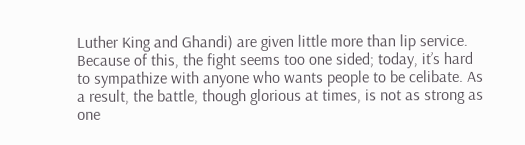Luther King and Ghandi) are given little more than lip service. Because of this, the fight seems too one sided; today, it’s hard to sympathize with anyone who wants people to be celibate. As a result, the battle, though glorious at times, is not as strong as one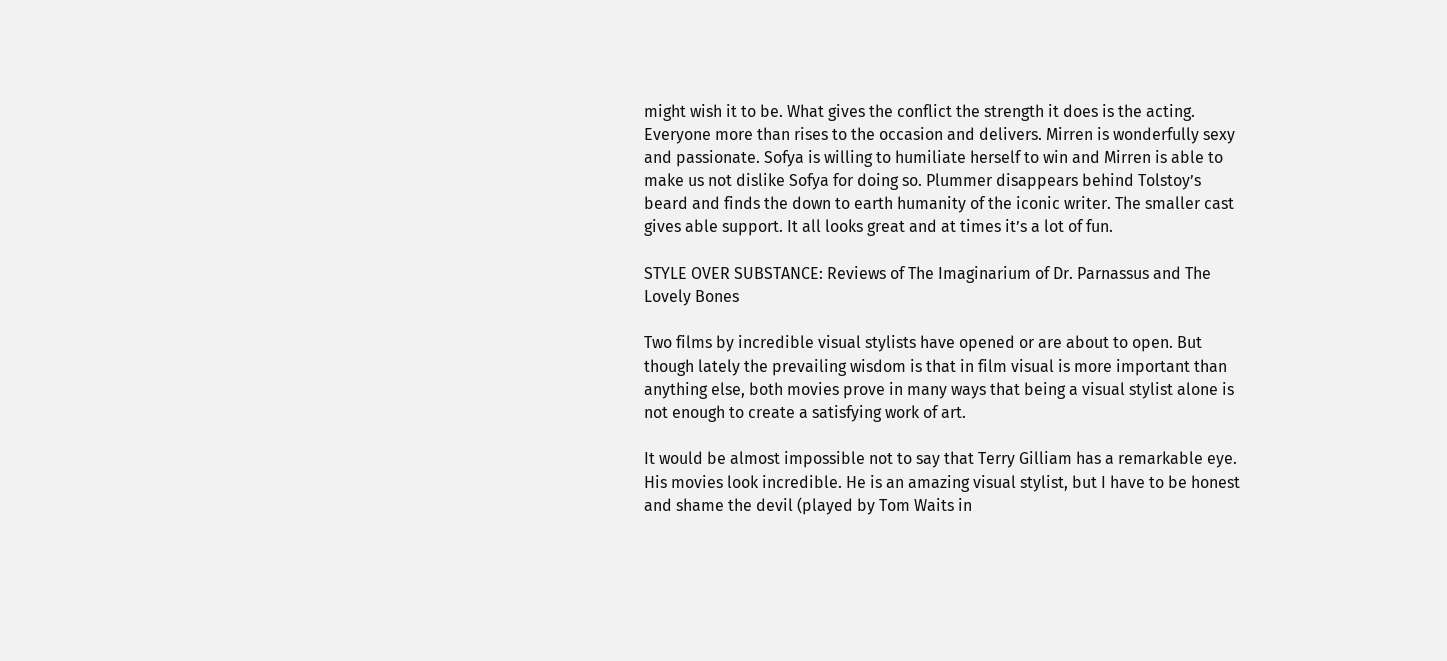might wish it to be. What gives the conflict the strength it does is the acting. Everyone more than rises to the occasion and delivers. Mirren is wonderfully sexy and passionate. Sofya is willing to humiliate herself to win and Mirren is able to make us not dislike Sofya for doing so. Plummer disappears behind Tolstoy’s beard and finds the down to earth humanity of the iconic writer. The smaller cast gives able support. It all looks great and at times it’s a lot of fun.

STYLE OVER SUBSTANCE: Reviews of The Imaginarium of Dr. Parnassus and The Lovely Bones

Two films by incredible visual stylists have opened or are about to open. But though lately the prevailing wisdom is that in film visual is more important than anything else, both movies prove in many ways that being a visual stylist alone is not enough to create a satisfying work of art.

It would be almost impossible not to say that Terry Gilliam has a remarkable eye. His movies look incredible. He is an amazing visual stylist, but I have to be honest and shame the devil (played by Tom Waits in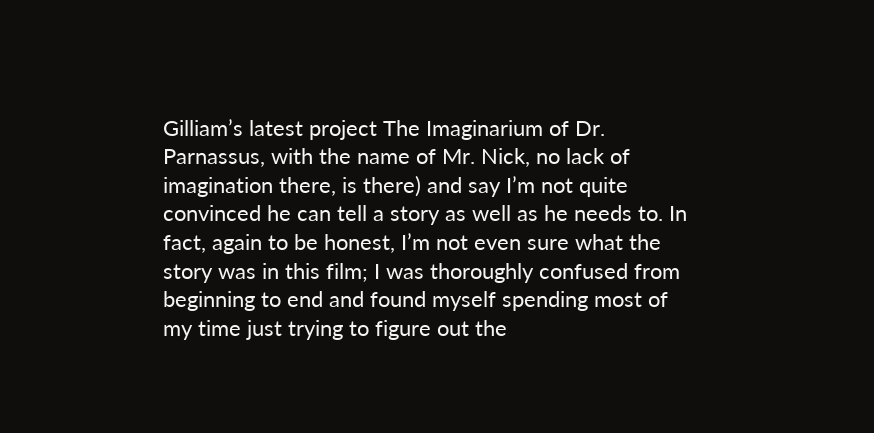Gilliam’s latest project The Imaginarium of Dr. Parnassus, with the name of Mr. Nick, no lack of imagination there, is there) and say I’m not quite convinced he can tell a story as well as he needs to. In fact, again to be honest, I’m not even sure what the story was in this film; I was thoroughly confused from beginning to end and found myself spending most of my time just trying to figure out the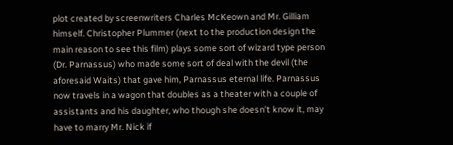plot created by screenwriters Charles McKeown and Mr. Gilliam himself. Christopher Plummer (next to the production design the main reason to see this film) plays some sort of wizard type person (Dr. Parnassus) who made some sort of deal with the devil (the aforesaid Waits) that gave him, Parnassus eternal life. Parnassus now travels in a wagon that doubles as a theater with a couple of assistants and his daughter, who though she doesn’t know it, may have to marry Mr. Nick if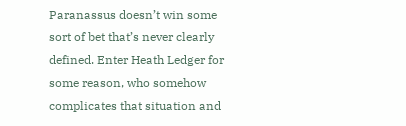Paranassus doesn’t win some sort of bet that’s never clearly defined. Enter Heath Ledger for some reason, who somehow complicates that situation and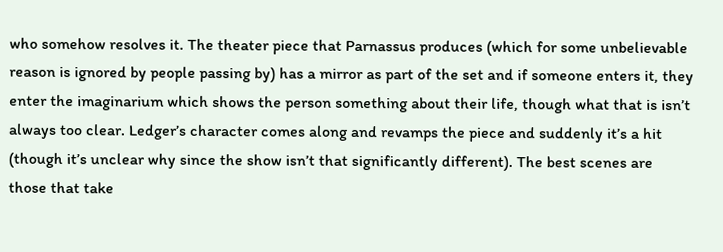who somehow resolves it. The theater piece that Parnassus produces (which for some unbelievable reason is ignored by people passing by) has a mirror as part of the set and if someone enters it, they enter the imaginarium which shows the person something about their life, though what that is isn’t always too clear. Ledger’s character comes along and revamps the piece and suddenly it’s a hit (though it’s unclear why since the show isn’t that significantly different). The best scenes are those that take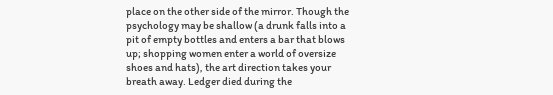place on the other side of the mirror. Though the psychology may be shallow (a drunk falls into a pit of empty bottles and enters a bar that blows up; shopping women enter a world of oversize shoes and hats), the art direction takes your breath away. Ledger died during the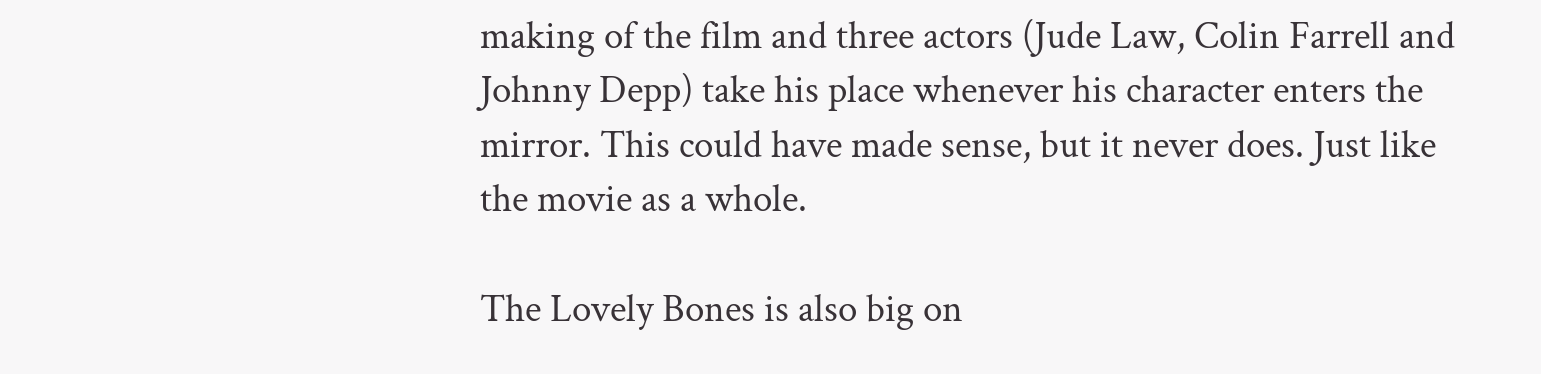making of the film and three actors (Jude Law, Colin Farrell and Johnny Depp) take his place whenever his character enters the mirror. This could have made sense, but it never does. Just like the movie as a whole.

The Lovely Bones is also big on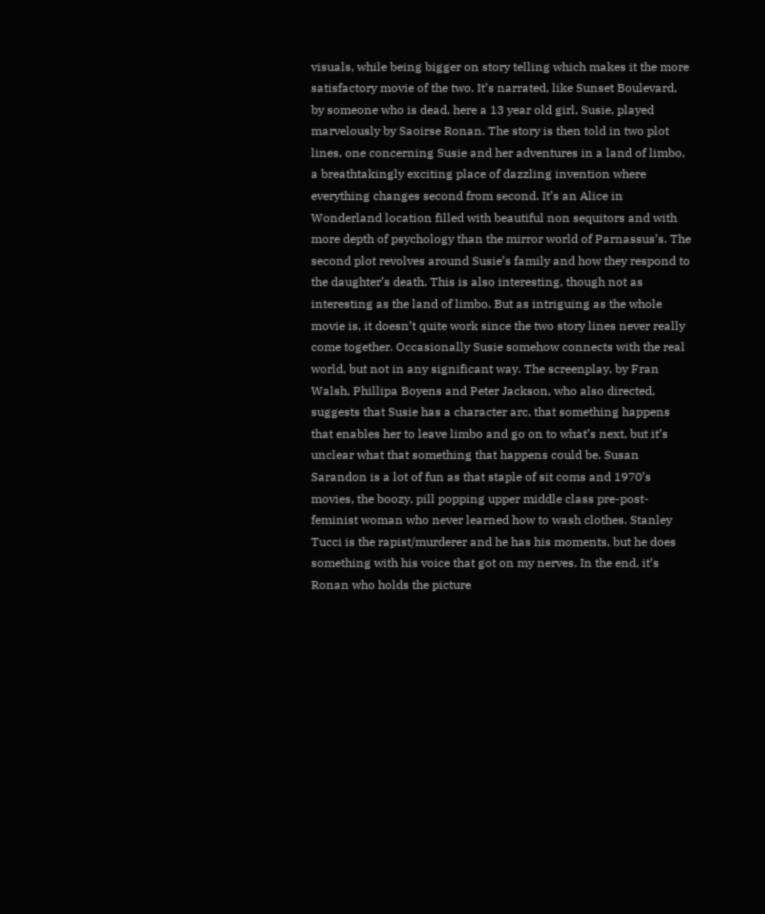visuals, while being bigger on story telling which makes it the more satisfactory movie of the two. It’s narrated, like Sunset Boulevard, by someone who is dead, here a 13 year old girl, Susie, played marvelously by Saoirse Ronan. The story is then told in two plot lines, one concerning Susie and her adventures in a land of limbo, a breathtakingly exciting place of dazzling invention where everything changes second from second. It’s an Alice in Wonderland location filled with beautiful non sequitors and with more depth of psychology than the mirror world of Parnassus’s. The second plot revolves around Susie’s family and how they respond to the daughter’s death. This is also interesting, though not as interesting as the land of limbo. But as intriguing as the whole movie is, it doesn’t quite work since the two story lines never really come together. Occasionally Susie somehow connects with the real world, but not in any significant way. The screenplay, by Fran Walsh, Phillipa Boyens and Peter Jackson, who also directed, suggests that Susie has a character arc, that something happens that enables her to leave limbo and go on to what’s next, but it’s unclear what that something that happens could be. Susan Sarandon is a lot of fun as that staple of sit coms and 1970’s movies, the boozy, pill popping upper middle class pre-post-feminist woman who never learned how to wash clothes. Stanley Tucci is the rapist/murderer and he has his moments, but he does something with his voice that got on my nerves. In the end, it’s Ronan who holds the picture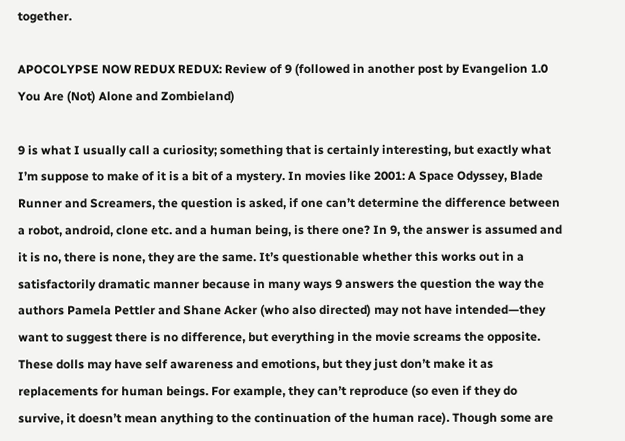together.

APOCOLYPSE NOW REDUX REDUX: Review of 9 (followed in another post by Evangelion 1.0 You Are (Not) Alone and Zombieland)

9 is what I usually call a curiosity; something that is certainly interesting, but exactly what I’m suppose to make of it is a bit of a mystery. In movies like 2001: A Space Odyssey, Blade Runner and Screamers, the question is asked, if one can’t determine the difference between a robot, android, clone etc. and a human being, is there one? In 9, the answer is assumed and it is no, there is none, they are the same. It’s questionable whether this works out in a satisfactorily dramatic manner because in many ways 9 answers the question the way the authors Pamela Pettler and Shane Acker (who also directed) may not have intended—they want to suggest there is no difference, but everything in the movie screams the opposite. These dolls may have self awareness and emotions, but they just don’t make it as replacements for human beings. For example, they can’t reproduce (so even if they do survive, it doesn’t mean anything to the continuation of the human race). Though some are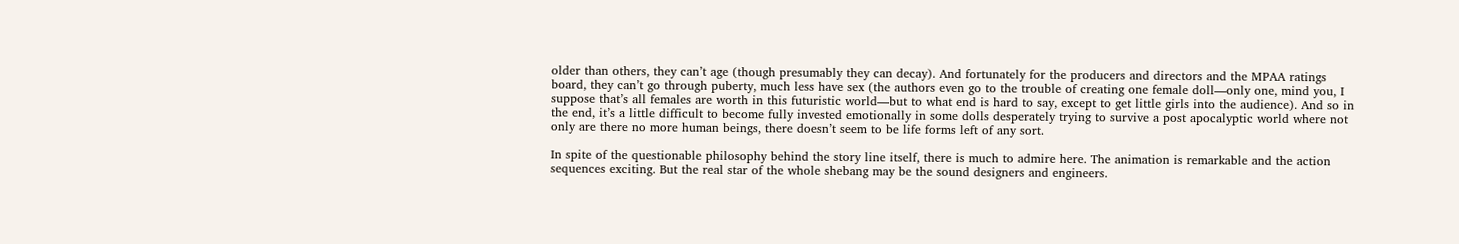older than others, they can’t age (though presumably they can decay). And fortunately for the producers and directors and the MPAA ratings board, they can’t go through puberty, much less have sex (the authors even go to the trouble of creating one female doll—only one, mind you, I suppose that’s all females are worth in this futuristic world—but to what end is hard to say, except to get little girls into the audience). And so in the end, it’s a little difficult to become fully invested emotionally in some dolls desperately trying to survive a post apocalyptic world where not only are there no more human beings, there doesn’t seem to be life forms left of any sort.

In spite of the questionable philosophy behind the story line itself, there is much to admire here. The animation is remarkable and the action sequences exciting. But the real star of the whole shebang may be the sound designers and engineers.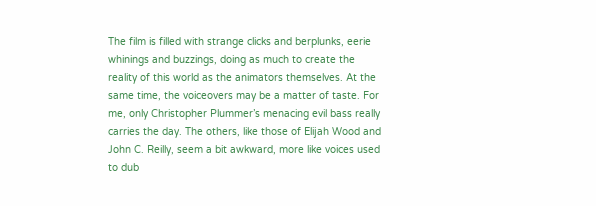The film is filled with strange clicks and berplunks, eerie whinings and buzzings, doing as much to create the reality of this world as the animators themselves. At the same time, the voiceovers may be a matter of taste. For me, only Christopher Plummer’s menacing evil bass really carries the day. The others, like those of Elijah Wood and John C. Reilly, seem a bit awkward, more like voices used to dub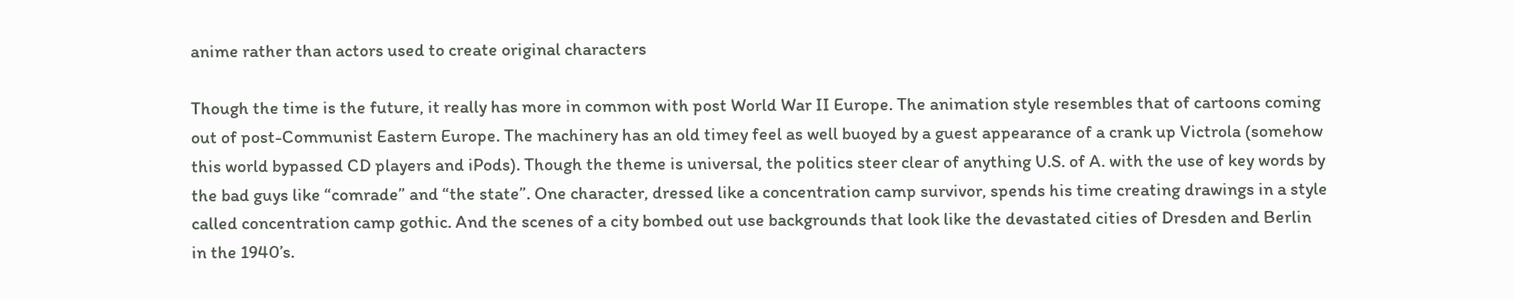anime rather than actors used to create original characters

Though the time is the future, it really has more in common with post World War II Europe. The animation style resembles that of cartoons coming out of post-Communist Eastern Europe. The machinery has an old timey feel as well buoyed by a guest appearance of a crank up Victrola (somehow this world bypassed CD players and iPods). Though the theme is universal, the politics steer clear of anything U.S. of A. with the use of key words by the bad guys like “comrade” and “the state”. One character, dressed like a concentration camp survivor, spends his time creating drawings in a style called concentration camp gothic. And the scenes of a city bombed out use backgrounds that look like the devastated cities of Dresden and Berlin in the 1940’s.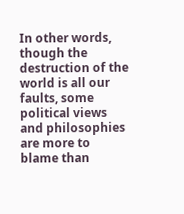In other words, though the destruction of the world is all our faults, some political views and philosophies are more to blame than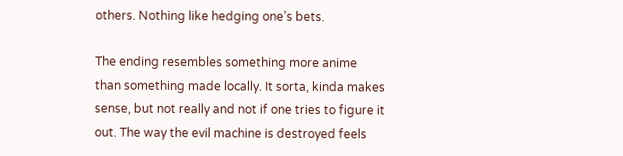others. Nothing like hedging one’s bets.

The ending resembles something more anime than something made locally. It sorta, kinda makes sense, but not really and not if one tries to figure it out. The way the evil machine is destroyed feels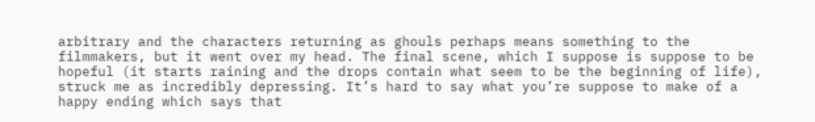arbitrary and the characters returning as ghouls perhaps means something to the filmmakers, but it went over my head. The final scene, which I suppose is suppose to be hopeful (it starts raining and the drops contain what seem to be the beginning of life), struck me as incredibly depressing. It’s hard to say what you’re suppose to make of a happy ending which says that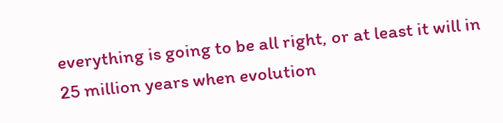everything is going to be all right, or at least it will in 25 million years when evolution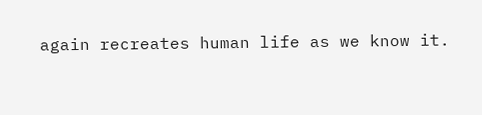again recreates human life as we know it.